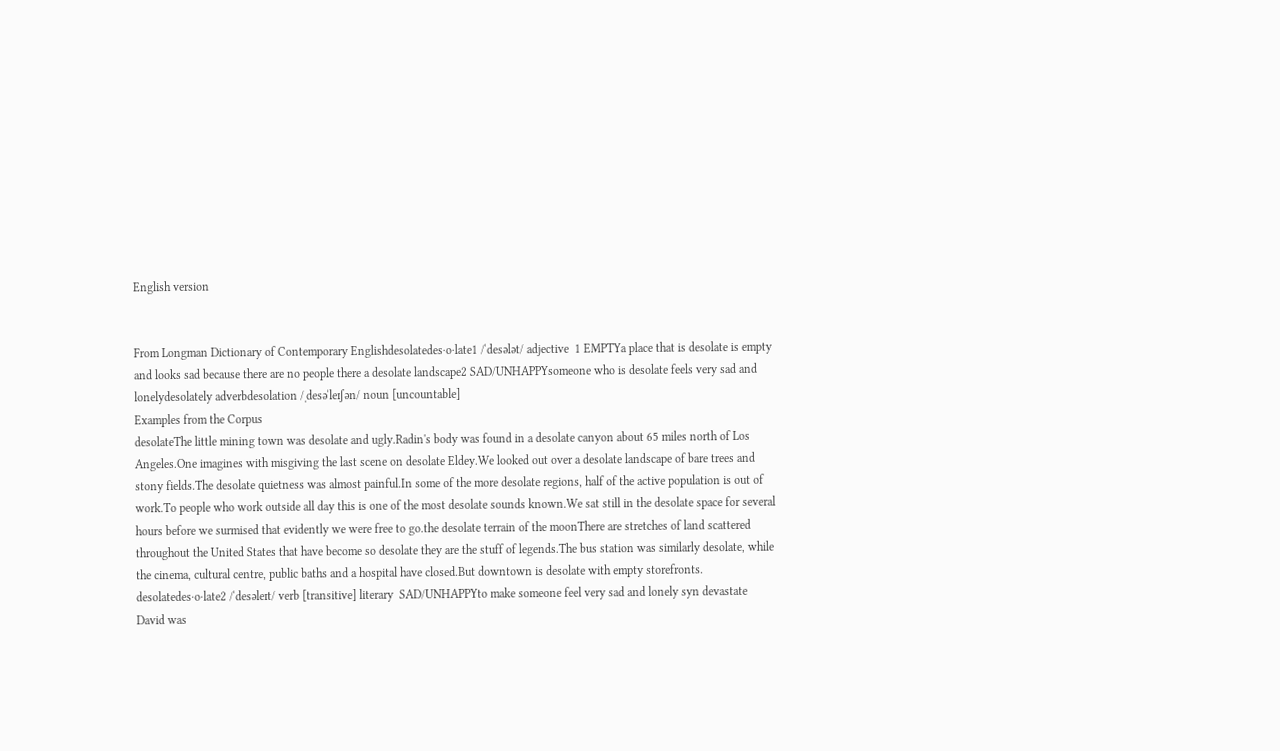English version


From Longman Dictionary of Contemporary Englishdesolatedes‧o‧late1 /ˈdesələt/ adjective  1 EMPTYa place that is desolate is empty and looks sad because there are no people there a desolate landscape2 SAD/UNHAPPYsomeone who is desolate feels very sad and lonelydesolately adverbdesolation /ˌdesəˈleɪʃən/ noun [uncountable]
Examples from the Corpus
desolateThe little mining town was desolate and ugly.Radin's body was found in a desolate canyon about 65 miles north of Los Angeles.One imagines with misgiving the last scene on desolate Eldey.We looked out over a desolate landscape of bare trees and stony fields.The desolate quietness was almost painful.In some of the more desolate regions, half of the active population is out of work.To people who work outside all day this is one of the most desolate sounds known.We sat still in the desolate space for several hours before we surmised that evidently we were free to go.the desolate terrain of the moonThere are stretches of land scattered throughout the United States that have become so desolate they are the stuff of legends.The bus station was similarly desolate, while the cinema, cultural centre, public baths and a hospital have closed.But downtown is desolate with empty storefronts.
desolatedes‧o‧late2 /ˈdesəleɪt/ verb [transitive] literary  SAD/UNHAPPYto make someone feel very sad and lonely syn devastate David was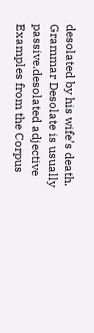desolated by his wife’s death. Grammar Desolate is usually passive.desolated adjective
Examples from the Corpus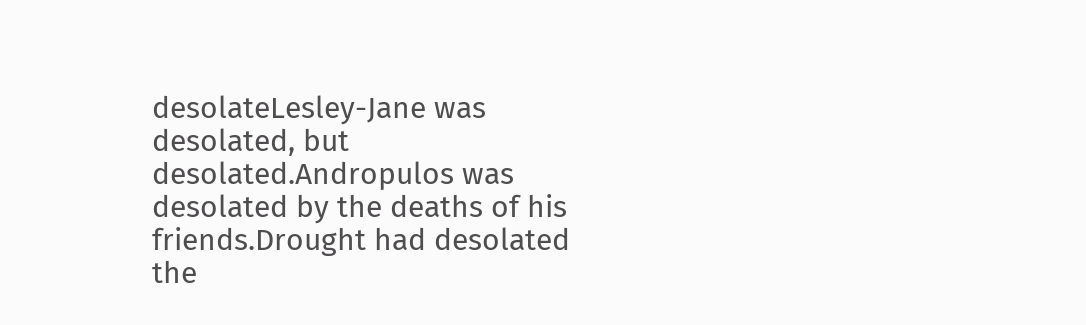desolateLesley-Jane was desolated, but desolated.Andropulos was desolated by the deaths of his friends.Drought had desolated the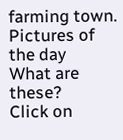farming town.
Pictures of the day
What are these?
Click on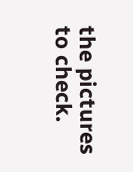the pictures to check.